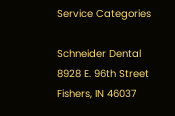Service Categories

Schneider Dental
8928 E. 96th Street
Fishers, IN 46037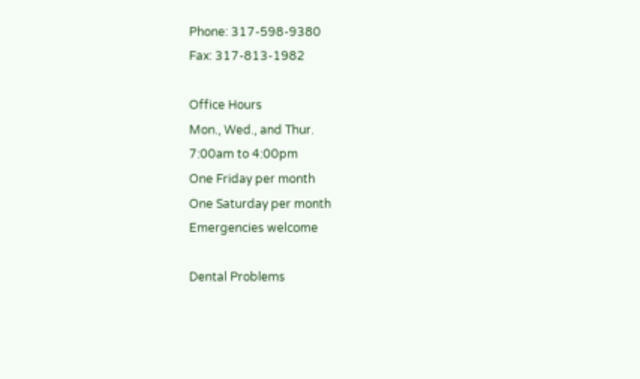Phone: 317-598-9380
Fax: 317-813-1982

Office Hours
Mon., Wed., and Thur.
7:00am to 4:00pm
One Friday per month
One Saturday per month
Emergencies welcome

Dental Problems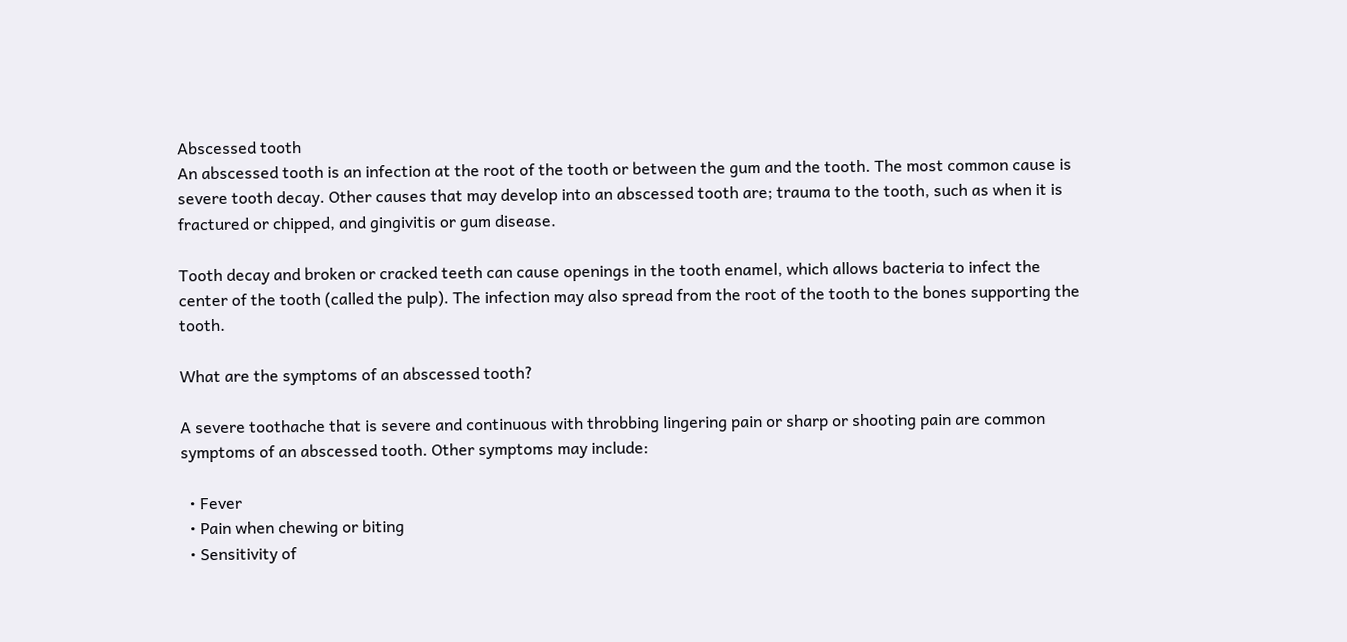Abscessed tooth
An abscessed tooth is an infection at the root of the tooth or between the gum and the tooth. The most common cause is severe tooth decay. Other causes that may develop into an abscessed tooth are; trauma to the tooth, such as when it is fractured or chipped, and gingivitis or gum disease.

Tooth decay and broken or cracked teeth can cause openings in the tooth enamel, which allows bacteria to infect the center of the tooth (called the pulp). The infection may also spread from the root of the tooth to the bones supporting the tooth.

What are the symptoms of an abscessed tooth?

A severe toothache that is severe and continuous with throbbing lingering pain or sharp or shooting pain are common symptoms of an abscessed tooth. Other symptoms may include:

  • Fever
  • Pain when chewing or biting
  • Sensitivity of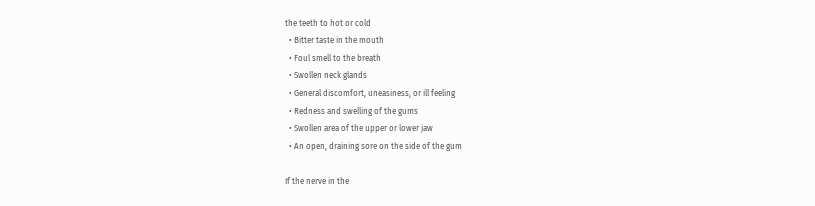the teeth to hot or cold
  • Bitter taste in the mouth
  • Foul smell to the breath
  • Swollen neck glands
  • General discomfort, uneasiness, or ill feeling
  • Redness and swelling of the gums
  • Swollen area of the upper or lower jaw
  • An open, draining sore on the side of the gum

If the nerve in the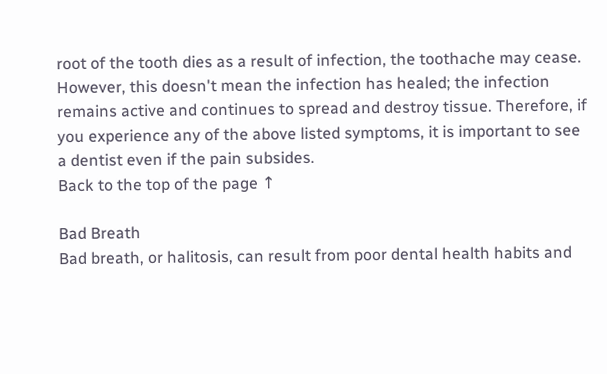root of the tooth dies as a result of infection, the toothache may cease. However, this doesn't mean the infection has healed; the infection remains active and continues to spread and destroy tissue. Therefore, if you experience any of the above listed symptoms, it is important to see a dentist even if the pain subsides.
Back to the top of the page ↑

Bad Breath
Bad breath, or halitosis, can result from poor dental health habits and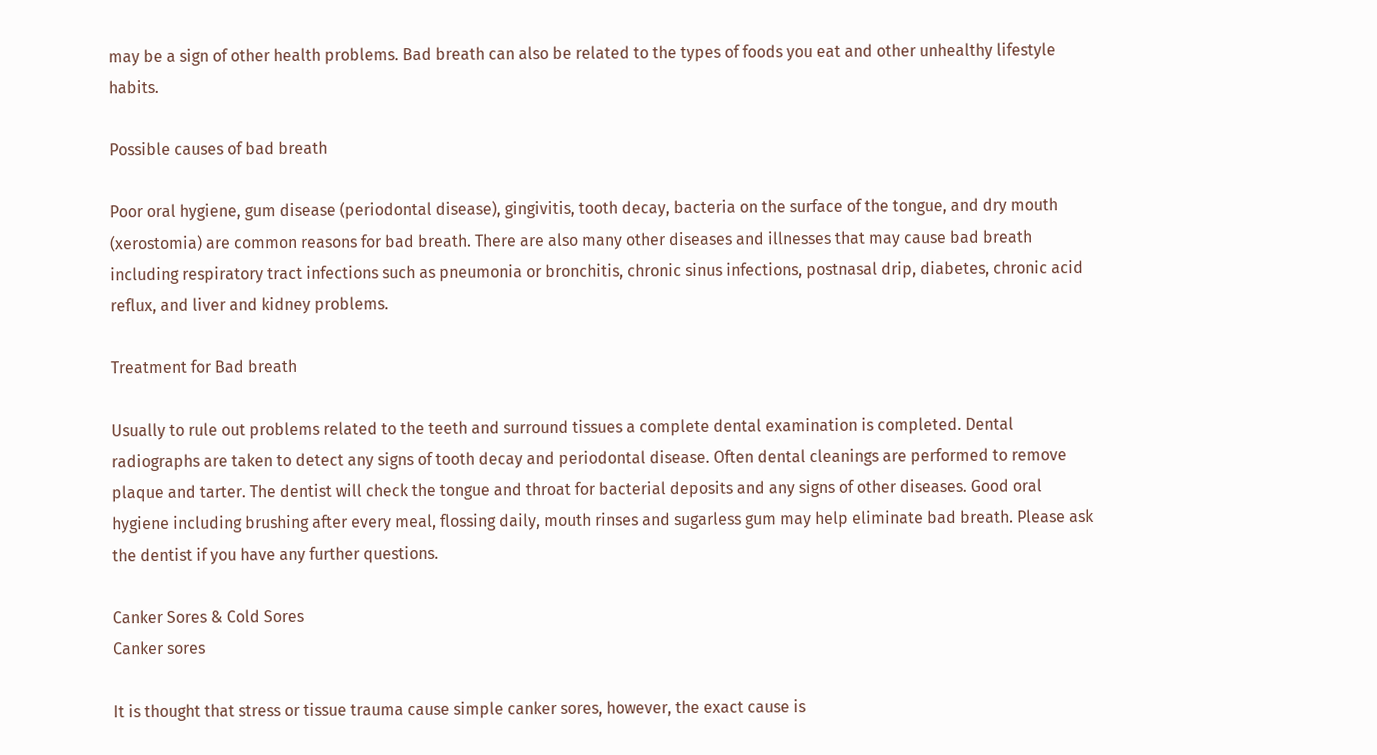may be a sign of other health problems. Bad breath can also be related to the types of foods you eat and other unhealthy lifestyle habits.

Possible causes of bad breath

Poor oral hygiene, gum disease (periodontal disease), gingivitis, tooth decay, bacteria on the surface of the tongue, and dry mouth (xerostomia) are common reasons for bad breath. There are also many other diseases and illnesses that may cause bad breath including respiratory tract infections such as pneumonia or bronchitis, chronic sinus infections, postnasal drip, diabetes, chronic acid reflux, and liver and kidney problems.

Treatment for Bad breath

Usually to rule out problems related to the teeth and surround tissues a complete dental examination is completed. Dental radiographs are taken to detect any signs of tooth decay and periodontal disease. Often dental cleanings are performed to remove plaque and tarter. The dentist will check the tongue and throat for bacterial deposits and any signs of other diseases. Good oral hygiene including brushing after every meal, flossing daily, mouth rinses and sugarless gum may help eliminate bad breath. Please ask the dentist if you have any further questions.

Canker Sores & Cold Sores
Canker sores

It is thought that stress or tissue trauma cause simple canker sores, however, the exact cause is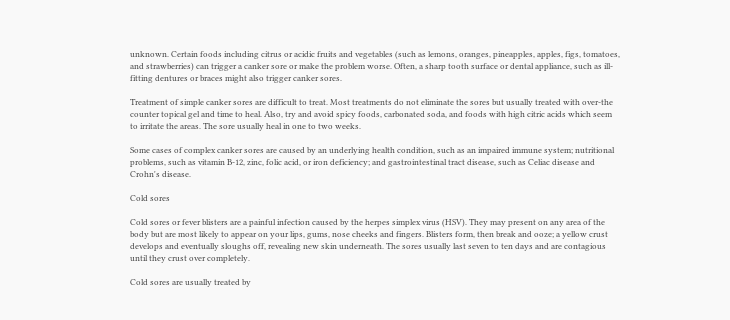unknown. Certain foods including citrus or acidic fruits and vegetables (such as lemons, oranges, pineapples, apples, figs, tomatoes, and strawberries) can trigger a canker sore or make the problem worse. Often, a sharp tooth surface or dental appliance, such as ill-fitting dentures or braces might also trigger canker sores.

Treatment of simple canker sores are difficult to treat. Most treatments do not eliminate the sores but usually treated with over-the counter topical gel and time to heal. Also, try and avoid spicy foods, carbonated soda, and foods with high citric acids which seem to irritate the areas. The sore usually heal in one to two weeks.

Some cases of complex canker sores are caused by an underlying health condition, such as an impaired immune system; nutritional problems, such as vitamin B-12, zinc, folic acid, or iron deficiency; and gastrointestinal tract disease, such as Celiac disease and Crohn's disease.

Cold sores

Cold sores or fever blisters are a painful infection caused by the herpes simplex virus (HSV). They may present on any area of the body but are most likely to appear on your lips, gums, nose cheeks and fingers. Blisters form, then break and ooze; a yellow crust develops and eventually sloughs off, revealing new skin underneath. The sores usually last seven to ten days and are contagious until they crust over completely.

Cold sores are usually treated by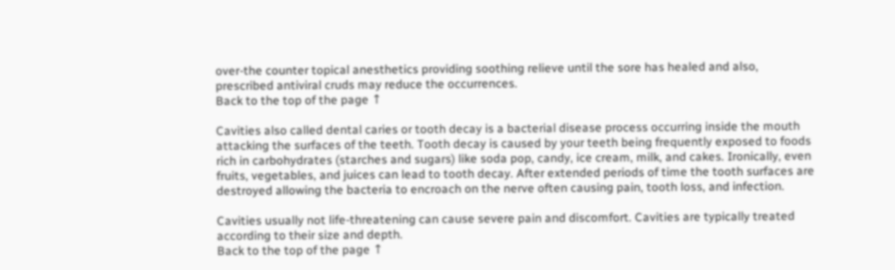over-the counter topical anesthetics providing soothing relieve until the sore has healed and also, prescribed antiviral cruds may reduce the occurrences.
Back to the top of the page ↑

Cavities also called dental caries or tooth decay is a bacterial disease process occurring inside the mouth attacking the surfaces of the teeth. Tooth decay is caused by your teeth being frequently exposed to foods rich in carbohydrates (starches and sugars) like soda pop, candy, ice cream, milk, and cakes. Ironically, even fruits, vegetables, and juices can lead to tooth decay. After extended periods of time the tooth surfaces are destroyed allowing the bacteria to encroach on the nerve often causing pain, tooth loss, and infection.

Cavities usually not life-threatening can cause severe pain and discomfort. Cavities are typically treated according to their size and depth.
Back to the top of the page ↑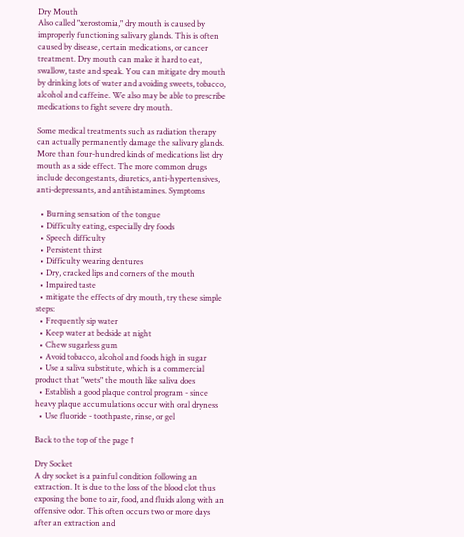Dry Mouth
Also called "xerostomia," dry mouth is caused by improperly functioning salivary glands. This is often caused by disease, certain medications, or cancer treatment. Dry mouth can make it hard to eat, swallow, taste and speak. You can mitigate dry mouth by drinking lots of water and avoiding sweets, tobacco, alcohol and caffeine. We also may be able to prescribe medications to fight severe dry mouth.

Some medical treatments such as radiation therapy can actually permanently damage the salivary glands. More than four-hundred kinds of medications list dry mouth as a side effect. The more common drugs include decongestants, diuretics, anti-hypertensives, anti-depressants, and antihistamines. Symptoms

  • Burning sensation of the tongue
  • Difficulty eating, especially dry foods
  • Speech difficulty
  • Persistent thirst
  • Difficulty wearing dentures
  • Dry, cracked lips and corners of the mouth
  • Impaired taste
  • mitigate the effects of dry mouth, try these simple steps:
  • Frequently sip water
  • Keep water at bedside at night
  • Chew sugarless gum
  • Avoid tobacco, alcohol and foods high in sugar
  • Use a saliva substitute, which is a commercial product that "wets" the mouth like saliva does
  • Establish a good plaque control program - since heavy plaque accumulations occur with oral dryness
  • Use fluoride - toothpaste, rinse, or gel

Back to the top of the page ↑

Dry Socket
A dry socket is a painful condition following an extraction. It is due to the loss of the blood clot thus exposing the bone to air, food, and fluids along with an offensive odor. This often occurs two or more days after an extraction and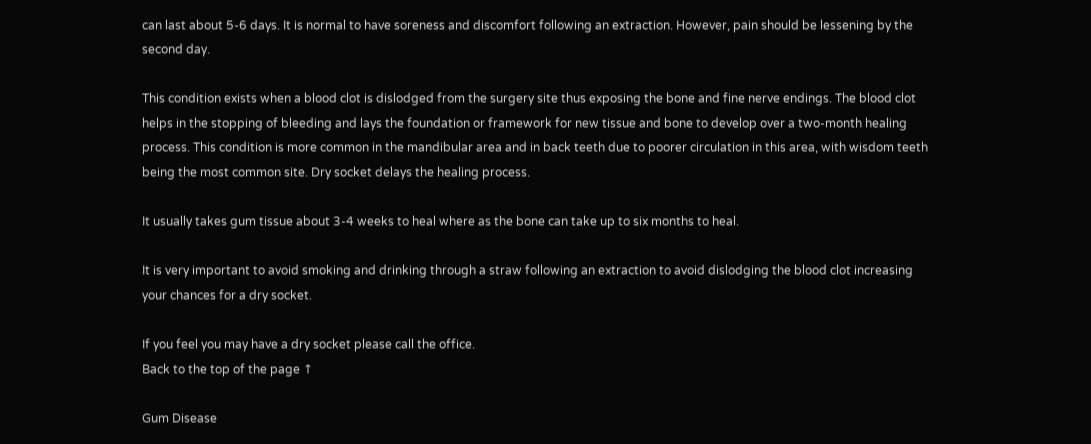can last about 5-6 days. It is normal to have soreness and discomfort following an extraction. However, pain should be lessening by the second day.

This condition exists when a blood clot is dislodged from the surgery site thus exposing the bone and fine nerve endings. The blood clot helps in the stopping of bleeding and lays the foundation or framework for new tissue and bone to develop over a two-month healing process. This condition is more common in the mandibular area and in back teeth due to poorer circulation in this area, with wisdom teeth being the most common site. Dry socket delays the healing process.

It usually takes gum tissue about 3-4 weeks to heal where as the bone can take up to six months to heal.

It is very important to avoid smoking and drinking through a straw following an extraction to avoid dislodging the blood clot increasing your chances for a dry socket.

If you feel you may have a dry socket please call the office.
Back to the top of the page ↑

Gum Disease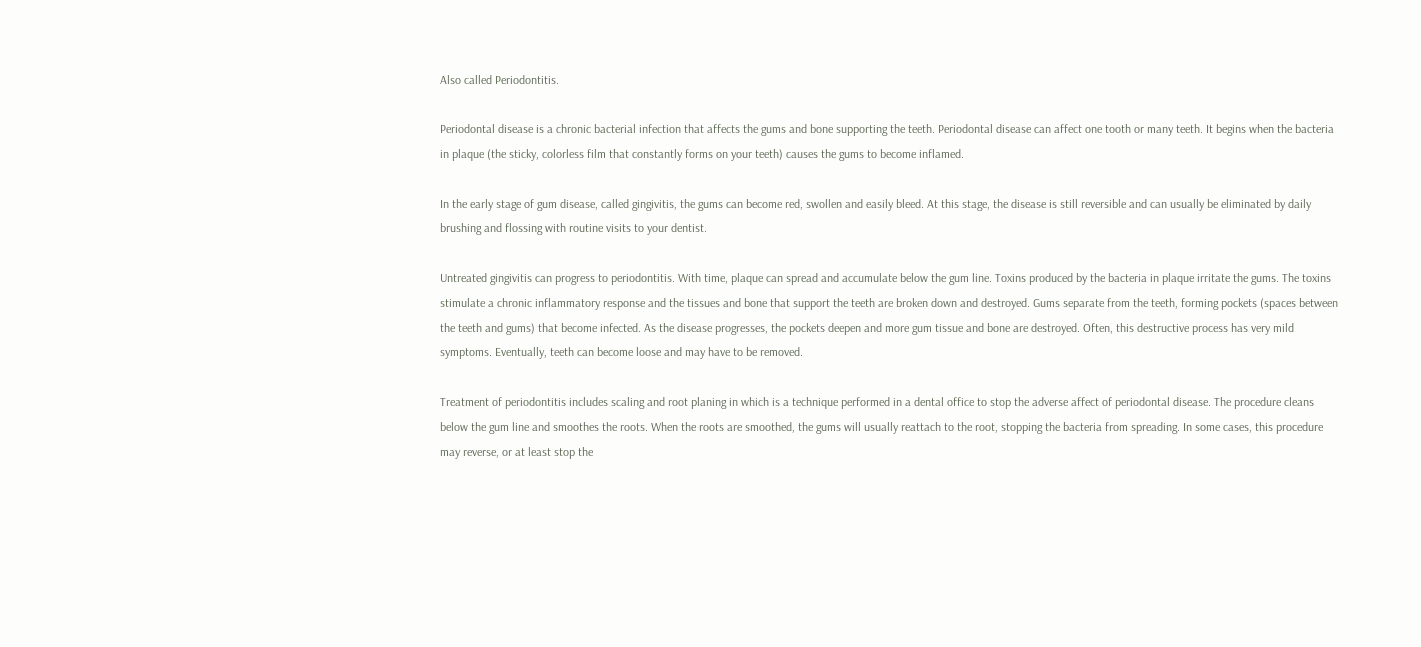Also called Periodontitis.

Periodontal disease is a chronic bacterial infection that affects the gums and bone supporting the teeth. Periodontal disease can affect one tooth or many teeth. It begins when the bacteria in plaque (the sticky, colorless film that constantly forms on your teeth) causes the gums to become inflamed.

In the early stage of gum disease, called gingivitis, the gums can become red, swollen and easily bleed. At this stage, the disease is still reversible and can usually be eliminated by daily brushing and flossing with routine visits to your dentist.

Untreated gingivitis can progress to periodontitis. With time, plaque can spread and accumulate below the gum line. Toxins produced by the bacteria in plaque irritate the gums. The toxins stimulate a chronic inflammatory response and the tissues and bone that support the teeth are broken down and destroyed. Gums separate from the teeth, forming pockets (spaces between the teeth and gums) that become infected. As the disease progresses, the pockets deepen and more gum tissue and bone are destroyed. Often, this destructive process has very mild symptoms. Eventually, teeth can become loose and may have to be removed.

Treatment of periodontitis includes scaling and root planing in which is a technique performed in a dental office to stop the adverse affect of periodontal disease. The procedure cleans below the gum line and smoothes the roots. When the roots are smoothed, the gums will usually reattach to the root, stopping the bacteria from spreading. In some cases, this procedure may reverse, or at least stop the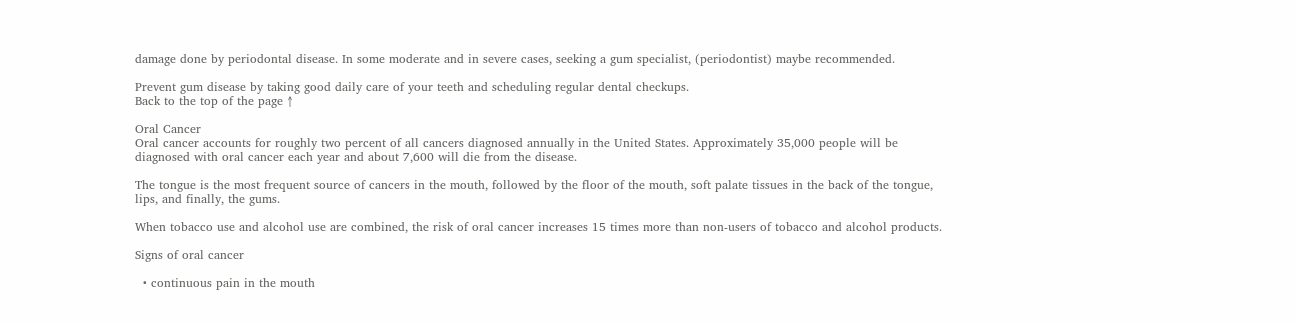damage done by periodontal disease. In some moderate and in severe cases, seeking a gum specialist, (periodontist) maybe recommended.

Prevent gum disease by taking good daily care of your teeth and scheduling regular dental checkups.
Back to the top of the page ↑

Oral Cancer
Oral cancer accounts for roughly two percent of all cancers diagnosed annually in the United States. Approximately 35,000 people will be diagnosed with oral cancer each year and about 7,600 will die from the disease.

The tongue is the most frequent source of cancers in the mouth, followed by the floor of the mouth, soft palate tissues in the back of the tongue, lips, and finally, the gums.

When tobacco use and alcohol use are combined, the risk of oral cancer increases 15 times more than non-users of tobacco and alcohol products.

Signs of oral cancer

  • continuous pain in the mouth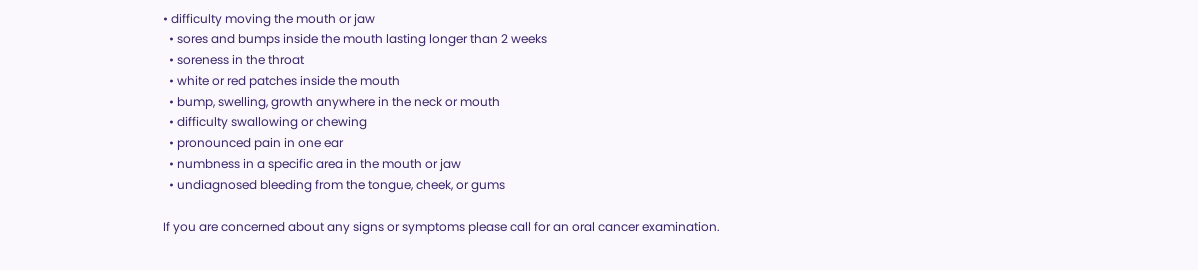• difficulty moving the mouth or jaw
  • sores and bumps inside the mouth lasting longer than 2 weeks
  • soreness in the throat
  • white or red patches inside the mouth
  • bump, swelling, growth anywhere in the neck or mouth
  • difficulty swallowing or chewing
  • pronounced pain in one ear
  • numbness in a specific area in the mouth or jaw
  • undiagnosed bleeding from the tongue, cheek, or gums

If you are concerned about any signs or symptoms please call for an oral cancer examination.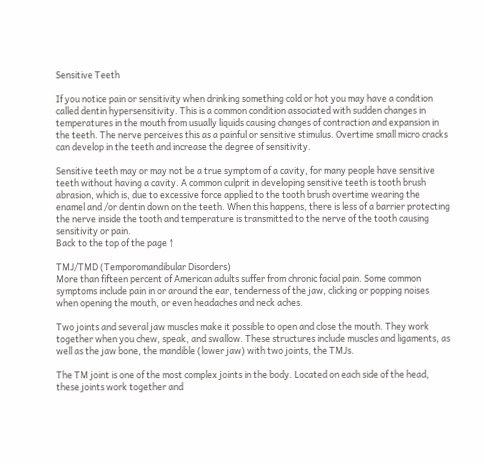Sensitive Teeth

If you notice pain or sensitivity when drinking something cold or hot you may have a condition called dentin hypersensitivity. This is a common condition associated with sudden changes in temperatures in the mouth from usually liquids causing changes of contraction and expansion in the teeth. The nerve perceives this as a painful or sensitive stimulus. Overtime small micro cracks can develop in the teeth and increase the degree of sensitivity.

Sensitive teeth may or may not be a true symptom of a cavity, for many people have sensitive teeth without having a cavity. A common culprit in developing sensitive teeth is tooth brush abrasion, which is, due to excessive force applied to the tooth brush overtime wearing the enamel and /or dentin down on the teeth. When this happens, there is less of a barrier protecting the nerve inside the tooth and temperature is transmitted to the nerve of the tooth causing sensitivity or pain.
Back to the top of the page ↑

TMJ/TMD (Temporomandibular Disorders)
More than fifteen percent of American adults suffer from chronic facial pain. Some common symptoms include pain in or around the ear, tenderness of the jaw, clicking or popping noises when opening the mouth, or even headaches and neck aches.

Two joints and several jaw muscles make it possible to open and close the mouth. They work together when you chew, speak, and swallow. These structures include muscles and ligaments, as well as the jaw bone, the mandible (lower jaw) with two joints, the TMJs.

The TM joint is one of the most complex joints in the body. Located on each side of the head, these joints work together and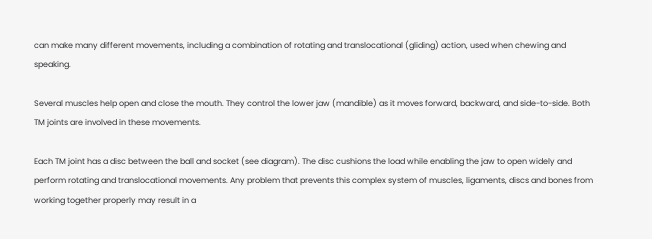can make many different movements, including a combination of rotating and translocational (gliding) action, used when chewing and speaking.

Several muscles help open and close the mouth. They control the lower jaw (mandible) as it moves forward, backward, and side-to-side. Both TM joints are involved in these movements.

Each TM joint has a disc between the ball and socket (see diagram). The disc cushions the load while enabling the jaw to open widely and perform rotating and translocational movements. Any problem that prevents this complex system of muscles, ligaments, discs and bones from working together properly may result in a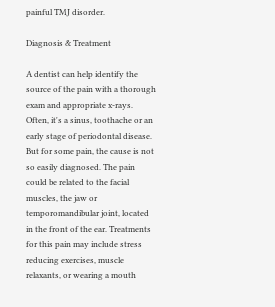painful TMJ disorder.

Diagnosis & Treatment

A dentist can help identify the source of the pain with a thorough exam and appropriate x-rays. Often, it's a sinus, toothache or an early stage of periodontal disease. But for some pain, the cause is not so easily diagnosed. The pain could be related to the facial muscles, the jaw or temporomandibular joint, located in the front of the ear. Treatments for this pain may include stress reducing exercises, muscle relaxants, or wearing a mouth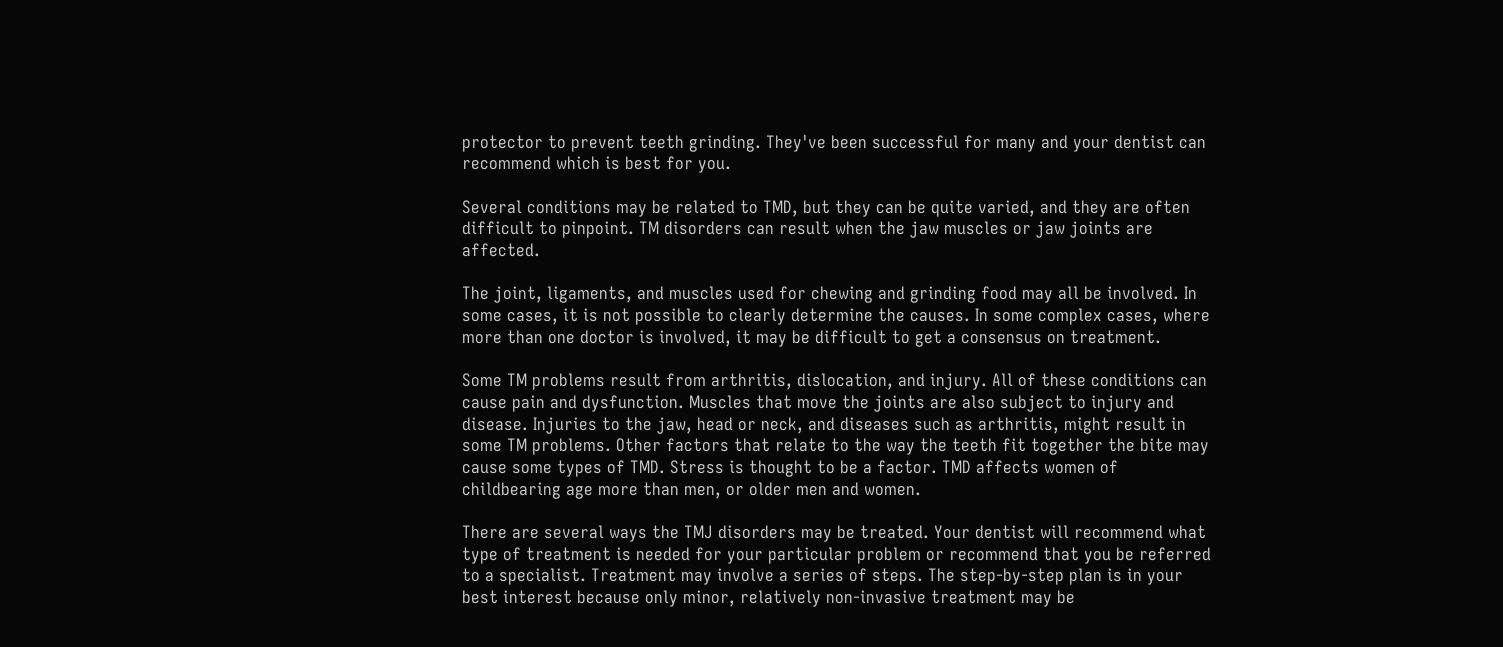protector to prevent teeth grinding. They've been successful for many and your dentist can recommend which is best for you.

Several conditions may be related to TMD, but they can be quite varied, and they are often difficult to pinpoint. TM disorders can result when the jaw muscles or jaw joints are affected.

The joint, ligaments, and muscles used for chewing and grinding food may all be involved. In some cases, it is not possible to clearly determine the causes. In some complex cases, where more than one doctor is involved, it may be difficult to get a consensus on treatment.

Some TM problems result from arthritis, dislocation, and injury. All of these conditions can cause pain and dysfunction. Muscles that move the joints are also subject to injury and disease. Injuries to the jaw, head or neck, and diseases such as arthritis, might result in some TM problems. Other factors that relate to the way the teeth fit together the bite may cause some types of TMD. Stress is thought to be a factor. TMD affects women of childbearing age more than men, or older men and women.

There are several ways the TMJ disorders may be treated. Your dentist will recommend what type of treatment is needed for your particular problem or recommend that you be referred to a specialist. Treatment may involve a series of steps. The step-by-step plan is in your best interest because only minor, relatively non-invasive treatment may be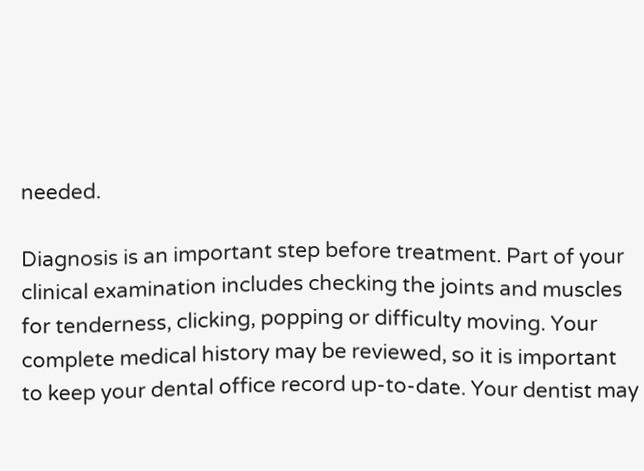needed.

Diagnosis is an important step before treatment. Part of your clinical examination includes checking the joints and muscles for tenderness, clicking, popping or difficulty moving. Your complete medical history may be reviewed, so it is important to keep your dental office record up-to-date. Your dentist may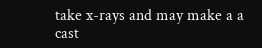take x-rays and may make a a cast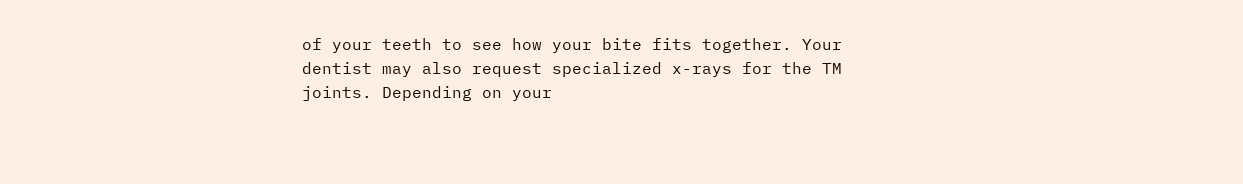of your teeth to see how your bite fits together. Your dentist may also request specialized x-rays for the TM joints. Depending on your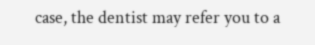case, the dentist may refer you to a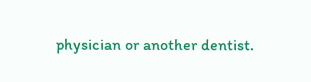physician or another dentist.